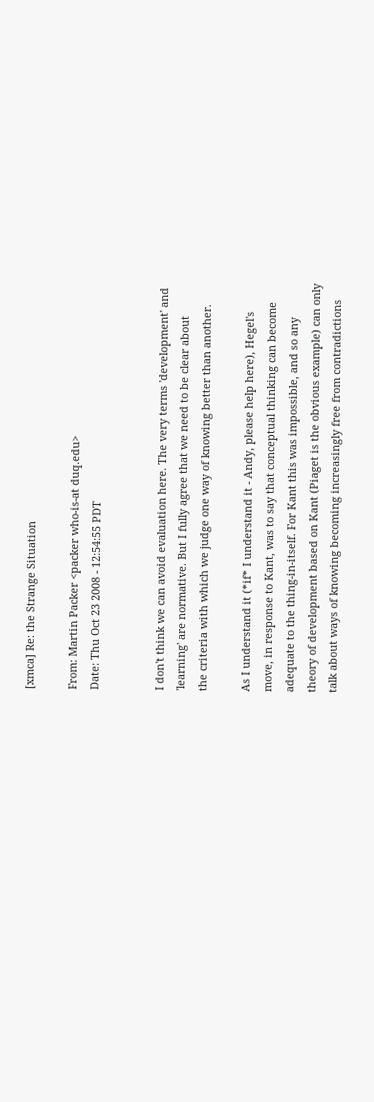[xmca] Re: the Strange Situation

From: Martin Packer <packer who-is-at duq.edu>
Date: Thu Oct 23 2008 - 12:54:55 PDT


I don't think we can avoid evaluation here. The very terms 'development' and
'learning' are normative. But I fully agree that we need to be clear about
the criteria with which we judge one way of knowing better than another.

As I understand it (*if* I understand it - Andy, please help here), Hegel's
move, in response to Kant, was to say that conceptual thinking can become
adequate to the thing-in-itself. For Kant this was impossible, and so any
theory of development based on Kant (Piaget is the obvious example) can only
talk about ways of knowing becoming increasingly free from contradictions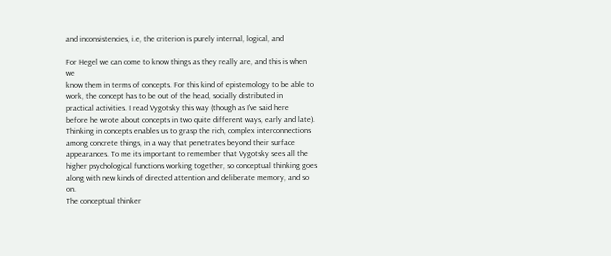and inconsistencies, i.e, the criterion is purely internal, logical, and

For Hegel we can come to know things as they really are, and this is when we
know them in terms of concepts. For this kind of epistemology to be able to
work, the concept has to be out of the head, socially distributed in
practical activities. I read Vygotsky this way (though as I've said here
before he wrote about concepts in two quite different ways, early and late).
Thinking in concepts enables us to grasp the rich, complex interconnections
among concrete things, in a way that penetrates beyond their surface
appearances. To me its important to remember that Vygotsky sees all the
higher psychological functions working together, so conceptual thinking goes
along with new kinds of directed attention and deliberate memory, and so on.
The conceptual thinker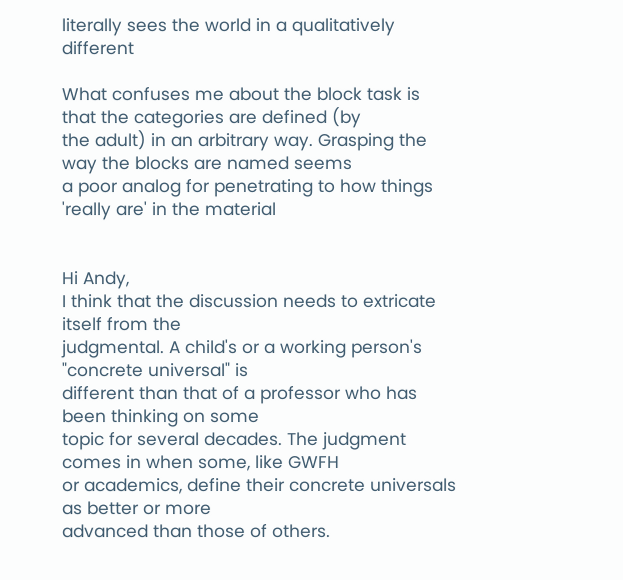literally sees the world in a qualitatively different

What confuses me about the block task is that the categories are defined (by
the adult) in an arbitrary way. Grasping the way the blocks are named seems
a poor analog for penetrating to how things 'really are' in the material


Hi Andy,
I think that the discussion needs to extricate itself from the
judgmental. A child's or a working person's "concrete universal" is
different than that of a professor who has been thinking on some
topic for several decades. The judgment comes in when some, like GWFH
or academics, define their concrete universals as better or more
advanced than those of others.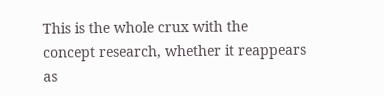This is the whole crux with the
concept research, whether it reappears as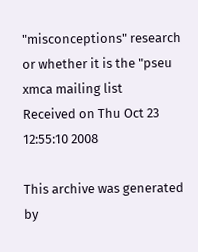"misconceptions" research
or whether it is the "pseu
xmca mailing list
Received on Thu Oct 23 12:55:10 2008

This archive was generated by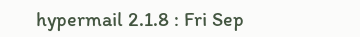hypermail 2.1.8 : Fri Sep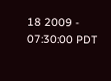18 2009 - 07:30:00 PDT